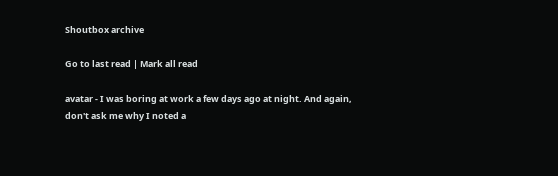Shoutbox archive

Go to last read | Mark all read

avatar - I was boring at work a few days ago at night. And again, don't ask me why I noted a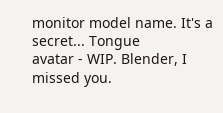monitor model name. It's a secret... Tongue
avatar - WIP. Blender, I missed you.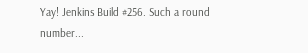Yay! Jenkins Build #256. Such a round number...